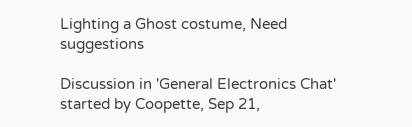Lighting a Ghost costume, Need suggestions

Discussion in 'General Electronics Chat' started by Coopette, Sep 21,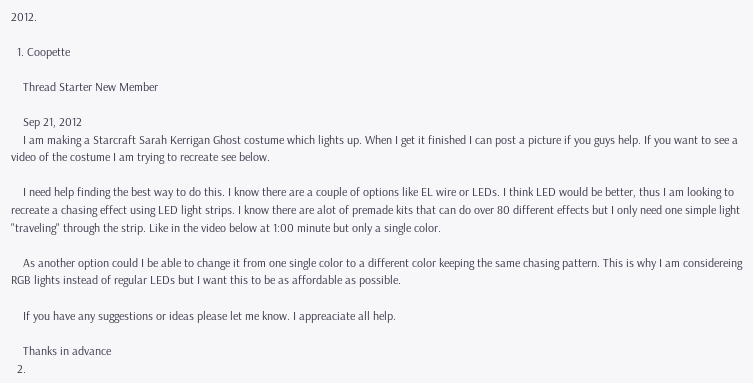2012.

  1. Coopette

    Thread Starter New Member

    Sep 21, 2012
    I am making a Starcraft Sarah Kerrigan Ghost costume which lights up. When I get it finished I can post a picture if you guys help. If you want to see a video of the costume I am trying to recreate see below.

    I need help finding the best way to do this. I know there are a couple of options like EL wire or LEDs. I think LED would be better, thus I am looking to recreate a chasing effect using LED light strips. I know there are alot of premade kits that can do over 80 different effects but I only need one simple light "traveling" through the strip. Like in the video below at 1:00 minute but only a single color.

    As another option could I be able to change it from one single color to a different color keeping the same chasing pattern. This is why I am considereing RGB lights instead of regular LEDs but I want this to be as affordable as possible.

    If you have any suggestions or ideas please let me know. I appreaciate all help.

    Thanks in advance
  2.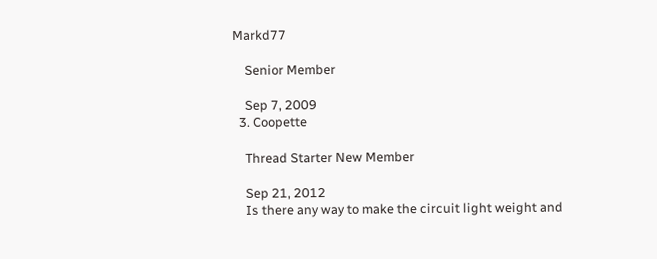Markd77

    Senior Member

    Sep 7, 2009
  3. Coopette

    Thread Starter New Member

    Sep 21, 2012
    Is there any way to make the circuit light weight and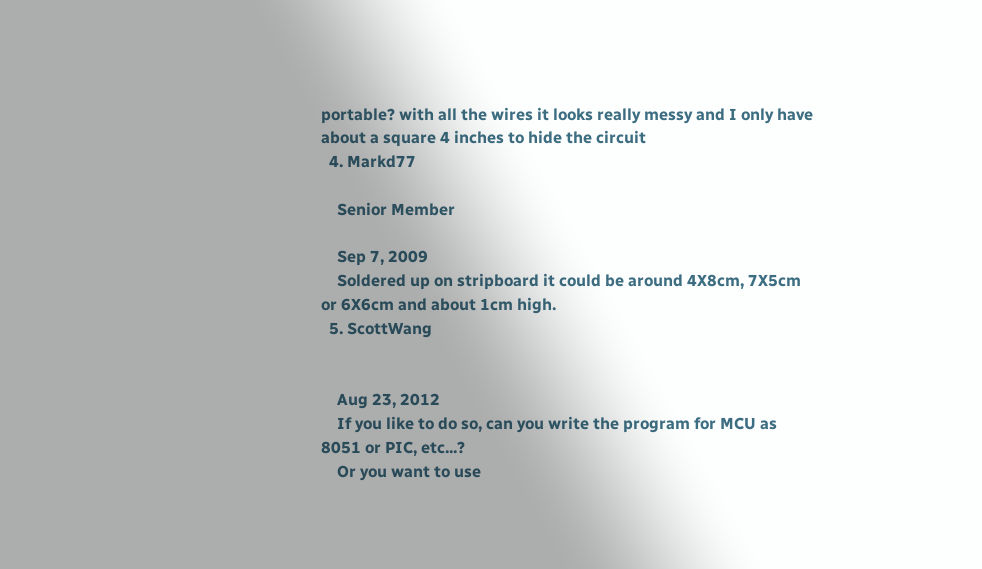portable? with all the wires it looks really messy and I only have about a square 4 inches to hide the circuit
  4. Markd77

    Senior Member

    Sep 7, 2009
    Soldered up on stripboard it could be around 4X8cm, 7X5cm or 6X6cm and about 1cm high.
  5. ScottWang


    Aug 23, 2012
    If you like to do so, can you write the program for MCU as 8051 or PIC, etc...?
    Or you want to use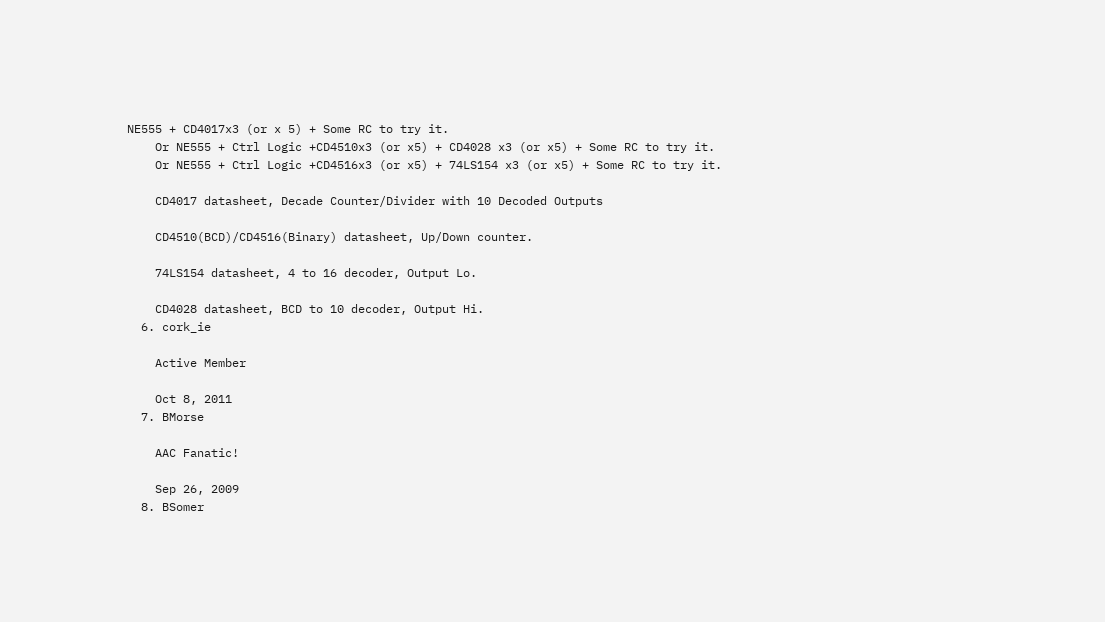NE555 + CD4017x3 (or x 5) + Some RC to try it.
    Or NE555 + Ctrl Logic +CD4510x3 (or x5) + CD4028 x3 (or x5) + Some RC to try it.
    Or NE555 + Ctrl Logic +CD4516x3 (or x5) + 74LS154 x3 (or x5) + Some RC to try it.

    CD4017 datasheet, Decade Counter/Divider with 10 Decoded Outputs

    CD4510(BCD)/CD4516(Binary) datasheet, Up/Down counter.

    74LS154 datasheet, 4 to 16 decoder, Output Lo.

    CD4028 datasheet, BCD to 10 decoder, Output Hi.
  6. cork_ie

    Active Member

    Oct 8, 2011
  7. BMorse

    AAC Fanatic!

    Sep 26, 2009
  8. BSomer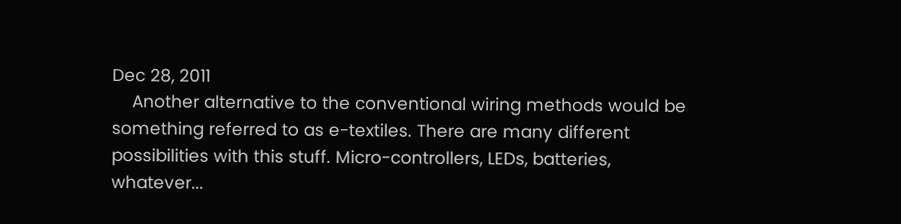Dec 28, 2011
    Another alternative to the conventional wiring methods would be something referred to as e-textiles. There are many different possibilities with this stuff. Micro-controllers, LEDs, batteries, whatever...